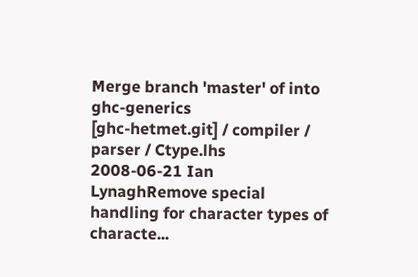Merge branch 'master' of into ghc-generics
[ghc-hetmet.git] / compiler / parser / Ctype.lhs
2008-06-21 Ian LynaghRemove special handling for character types of characte...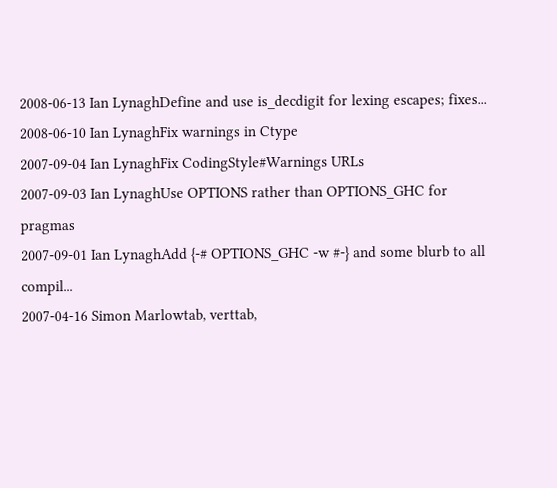2008-06-13 Ian LynaghDefine and use is_decdigit for lexing escapes; fixes...
2008-06-10 Ian LynaghFix warnings in Ctype
2007-09-04 Ian LynaghFix CodingStyle#Warnings URLs
2007-09-03 Ian LynaghUse OPTIONS rather than OPTIONS_GHC for pragmas
2007-09-01 Ian LynaghAdd {-# OPTIONS_GHC -w #-} and some blurb to all compil...
2007-04-16 Simon Marlowtab, verttab,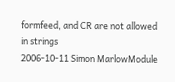formfeed, and CR are not allowed in strings
2006-10-11 Simon MarlowModule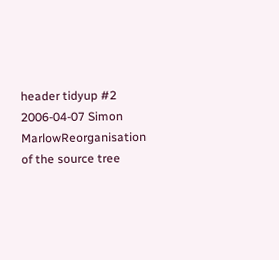header tidyup #2
2006-04-07 Simon MarlowReorganisation of the source tree